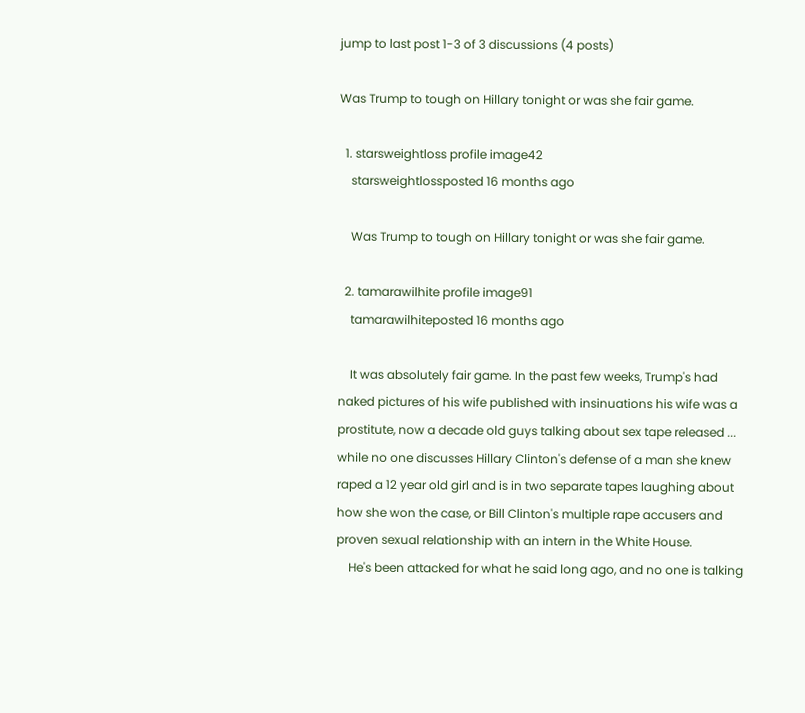jump to last post 1-3 of 3 discussions (4 posts)

Was Trump to tough on Hillary tonight or was she fair game.

  1. starsweightloss profile image42
    starsweightlossposted 16 months ago

    Was Trump to tough on Hillary tonight or was she fair game.

  2. tamarawilhite profile image91
    tamarawilhiteposted 16 months ago

    It was absolutely fair game. In the past few weeks, Trump's had naked pictures of his wife published with insinuations his wife was a prostitute, now a decade old guys talking about sex tape released ... while no one discusses Hillary Clinton's defense of a man she knew raped a 12 year old girl and is in two separate tapes laughing about how she won the case, or Bill Clinton's multiple rape accusers and proven sexual relationship with an intern in the White House.
    He's been attacked for what he said long ago, and no one is talking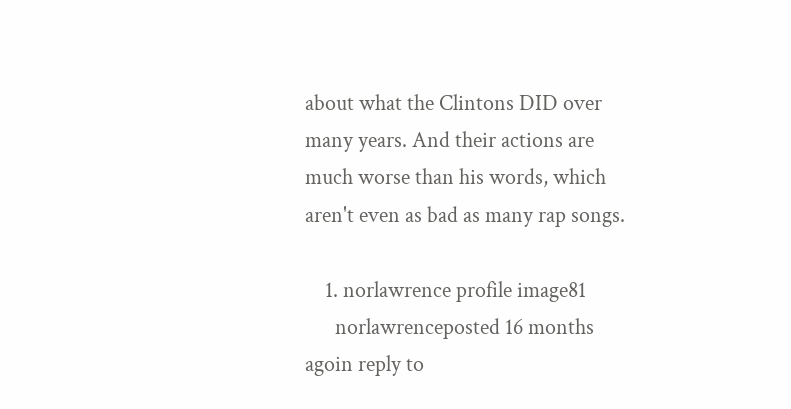about what the Clintons DID over many years. And their actions are much worse than his words, which aren't even as bad as many rap songs.

    1. norlawrence profile image81
      norlawrenceposted 16 months agoin reply to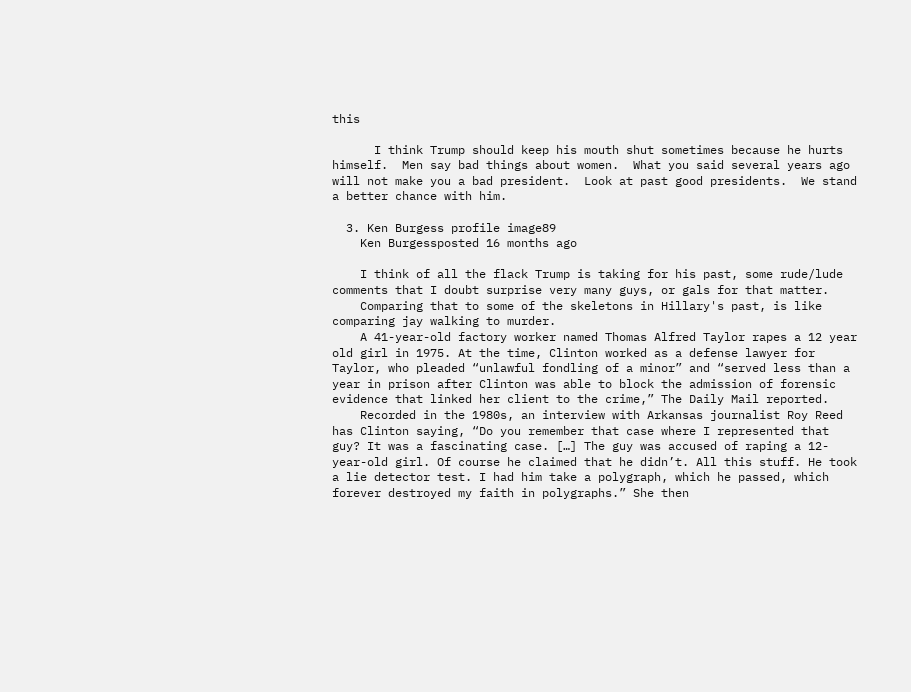this

      I think Trump should keep his mouth shut sometimes because he hurts himself.  Men say bad things about women.  What you said several years ago will not make you a bad president.  Look at past good presidents.  We stand a better chance with him.

  3. Ken Burgess profile image89
    Ken Burgessposted 16 months ago

    I think of all the flack Trump is taking for his past, some rude/lude comments that I doubt surprise very many guys, or gals for that matter.
    Comparing that to some of the skeletons in Hillary's past, is like comparing jay walking to murder.
    A 41-year-old factory worker named Thomas Alfred Taylor rapes a 12 year old girl in 1975. At the time, Clinton worked as a defense lawyer for Taylor, who pleaded “unlawful fondling of a minor” and “served less than a year in prison after Clinton was able to block the admission of forensic evidence that linked her client to the crime,” The Daily Mail reported.
    Recorded in the 1980s, an interview with Arkansas journalist Roy Reed has Clinton saying, “Do you remember that case where I represented that guy? It was a fascinating case. […] The guy was accused of raping a 12-year-old girl. Of course he claimed that he didn’t. All this stuff. He took a lie detector test. I had him take a polygraph, which he passed, which forever destroyed my faith in polygraphs.” She then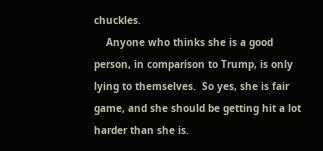chuckles.
    Anyone who thinks she is a good person, in comparison to Trump, is only lying to themselves.  So yes, she is fair game, and she should be getting hit a lot harder than she is.